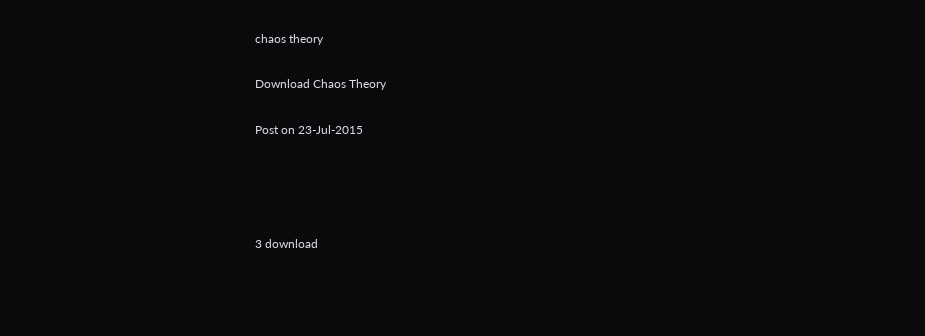chaos theory

Download Chaos Theory

Post on 23-Jul-2015




3 download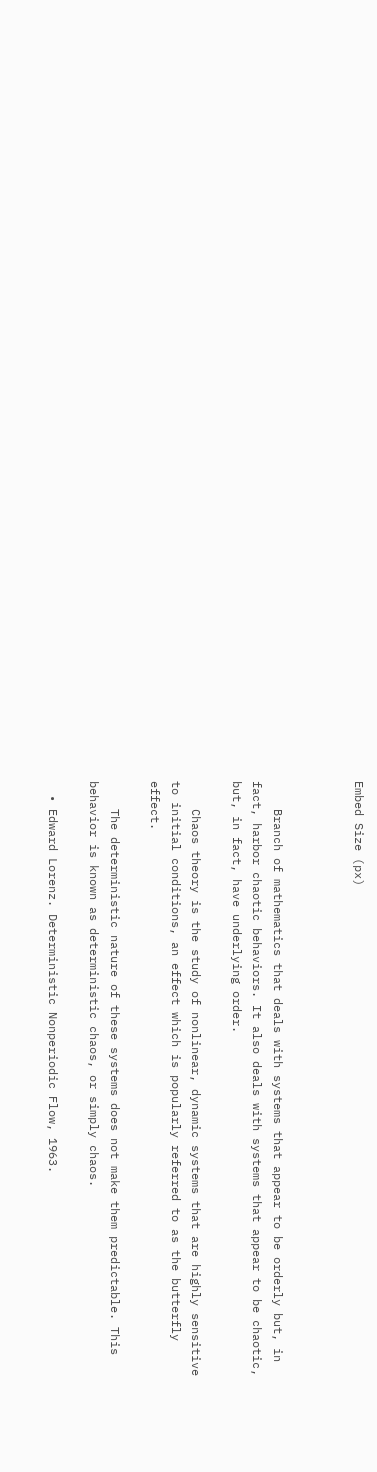Embed Size (px)



    Branch of mathematics that deals with systems that appear to be orderly but, in fact, harbor chaotic behaviors. It also deals with systems that appear to be chaotic, but, in fact, have underlying order.

    Chaos theory is the study of nonlinear, dynamic systems that are highly sensitive to initial conditions, an effect which is popularly referred to as the butterfly effect.

    The deterministic nature of these systems does not make them predictable. This behavior is known as deterministic chaos, or simply chaos.

  • Edward Lorenz. Deterministic Nonperiodic Flow, 1963.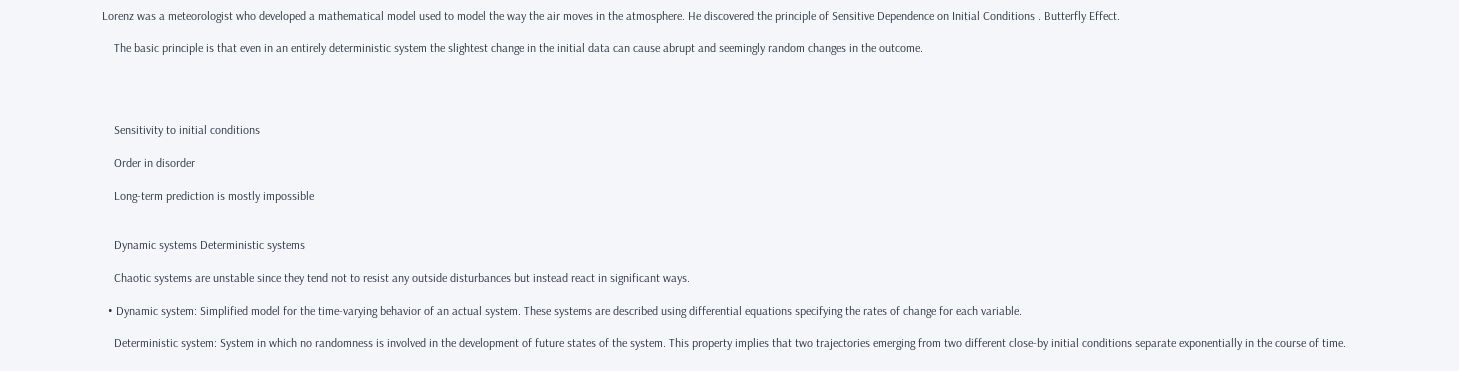Lorenz was a meteorologist who developed a mathematical model used to model the way the air moves in the atmosphere. He discovered the principle of Sensitive Dependence on Initial Conditions . Butterfly Effect.

    The basic principle is that even in an entirely deterministic system the slightest change in the initial data can cause abrupt and seemingly random changes in the outcome.




    Sensitivity to initial conditions

    Order in disorder

    Long-term prediction is mostly impossible


    Dynamic systems Deterministic systems

    Chaotic systems are unstable since they tend not to resist any outside disturbances but instead react in significant ways.

  • Dynamic system: Simplified model for the time-varying behavior of an actual system. These systems are described using differential equations specifying the rates of change for each variable.

    Deterministic system: System in which no randomness is involved in the development of future states of the system. This property implies that two trajectories emerging from two different close-by initial conditions separate exponentially in the course of time.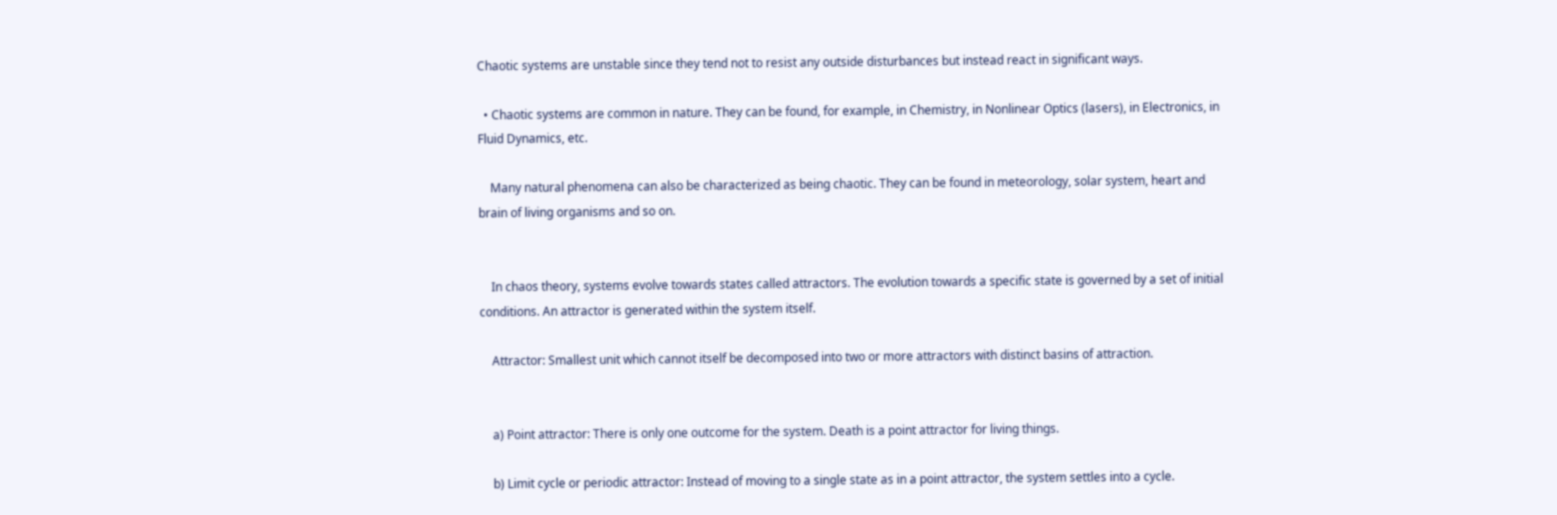Chaotic systems are unstable since they tend not to resist any outside disturbances but instead react in significant ways.

  • Chaotic systems are common in nature. They can be found, for example, in Chemistry, in Nonlinear Optics (lasers), in Electronics, in Fluid Dynamics, etc.

    Many natural phenomena can also be characterized as being chaotic. They can be found in meteorology, solar system, heart and brain of living organisms and so on.


    In chaos theory, systems evolve towards states called attractors. The evolution towards a specific state is governed by a set of initial conditions. An attractor is generated within the system itself.

    Attractor: Smallest unit which cannot itself be decomposed into two or more attractors with distinct basins of attraction.


    a) Point attractor: There is only one outcome for the system. Death is a point attractor for living things.

    b) Limit cycle or periodic attractor: Instead of moving to a single state as in a point attractor, the system settles into a cycle.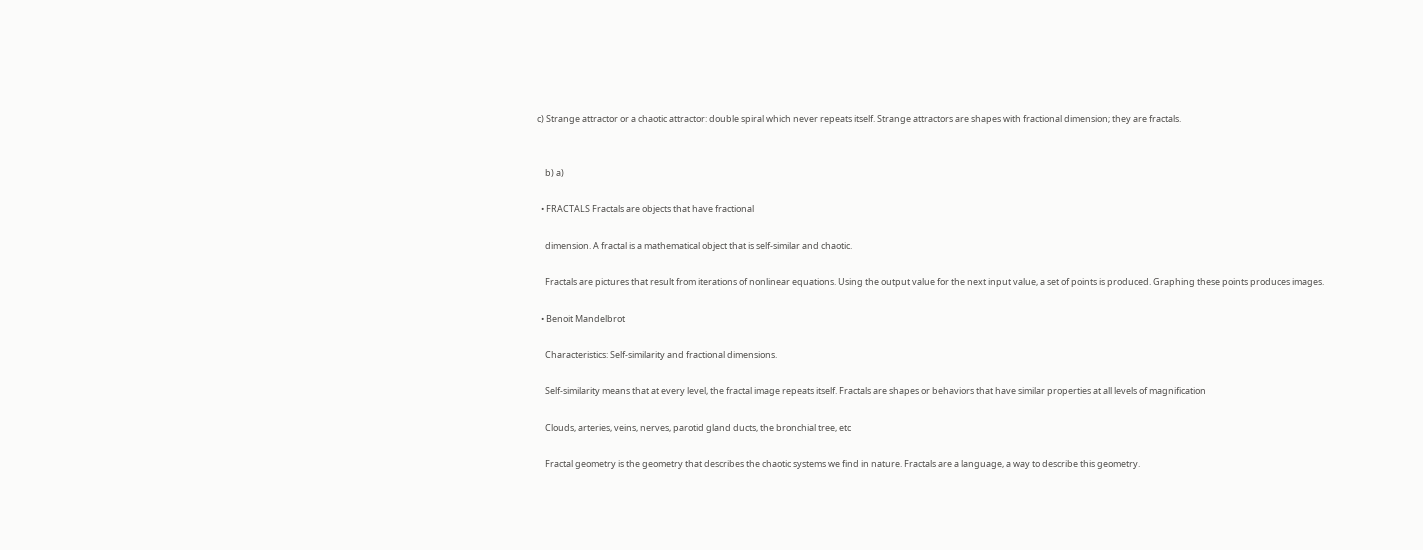c) Strange attractor or a chaotic attractor: double spiral which never repeats itself. Strange attractors are shapes with fractional dimension; they are fractals.


    b) a)

  • FRACTALS Fractals are objects that have fractional

    dimension. A fractal is a mathematical object that is self-similar and chaotic.

    Fractals are pictures that result from iterations of nonlinear equations. Using the output value for the next input value, a set of points is produced. Graphing these points produces images.

  • Benoit Mandelbrot

    Characteristics: Self-similarity and fractional dimensions.

    Self-similarity means that at every level, the fractal image repeats itself. Fractals are shapes or behaviors that have similar properties at all levels of magnification

    Clouds, arteries, veins, nerves, parotid gland ducts, the bronchial tree, etc

    Fractal geometry is the geometry that describes the chaotic systems we find in nature. Fractals are a language, a way to describe this geometry.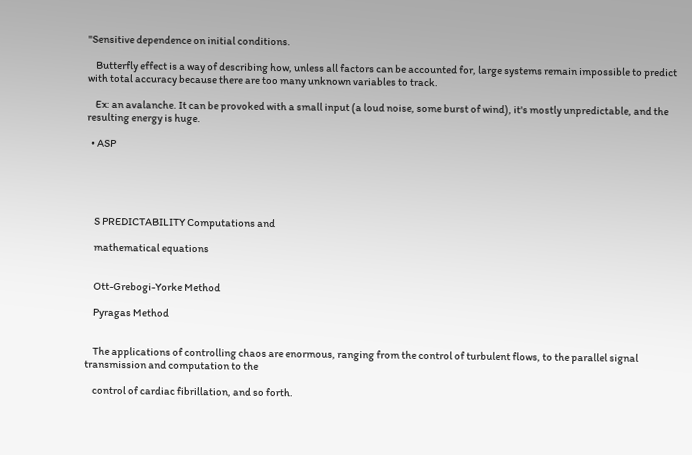"Sensitive dependence on initial conditions.

    Butterfly effect is a way of describing how, unless all factors can be accounted for, large systems remain impossible to predict with total accuracy because there are too many unknown variables to track.

    Ex: an avalanche. It can be provoked with a small input (a loud noise, some burst of wind), it's mostly unpredictable, and the resulting energy is huge.

  • ASP





    S PREDICTABILITY Computations and

    mathematical equations


    Ott-Grebogi-Yorke Method

    Pyragas Method


    The applications of controlling chaos are enormous, ranging from the control of turbulent flows, to the parallel signal transmission and computation to the

    control of cardiac fibrillation, and so forth.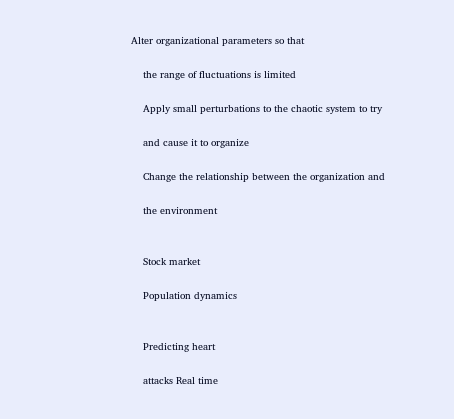Alter organizational parameters so that

    the range of fluctuations is limited

    Apply small perturbations to the chaotic system to try

    and cause it to organize

    Change the relationship between the organization and

    the environment


    Stock market

    Population dynamics


    Predicting heart

    attacks Real time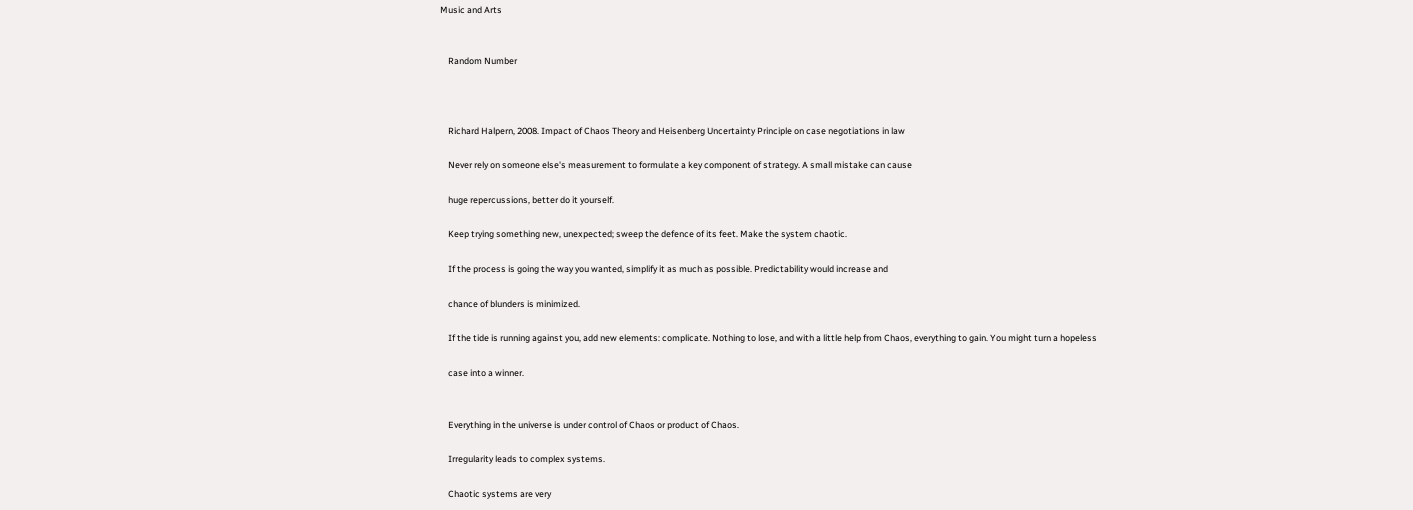Music and Arts


    Random Number



    Richard Halpern, 2008. Impact of Chaos Theory and Heisenberg Uncertainty Principle on case negotiations in law

    Never rely on someone else's measurement to formulate a key component of strategy. A small mistake can cause

    huge repercussions, better do it yourself.

    Keep trying something new, unexpected; sweep the defence of its feet. Make the system chaotic.

    If the process is going the way you wanted, simplify it as much as possible. Predictability would increase and

    chance of blunders is minimized.

    If the tide is running against you, add new elements: complicate. Nothing to lose, and with a little help from Chaos, everything to gain. You might turn a hopeless

    case into a winner.


    Everything in the universe is under control of Chaos or product of Chaos.

    Irregularity leads to complex systems.

    Chaotic systems are very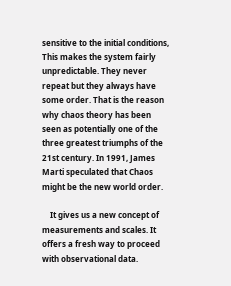sensitive to the initial conditions, This makes the system fairly unpredictable. They never repeat but they always have some order. That is the reason why chaos theory has been seen as potentially one of the three greatest triumphs of the 21st century. In 1991, James Marti speculated that Chaos might be the new world order.

    It gives us a new concept of measurements and scales. It offers a fresh way to proceed with observational data.